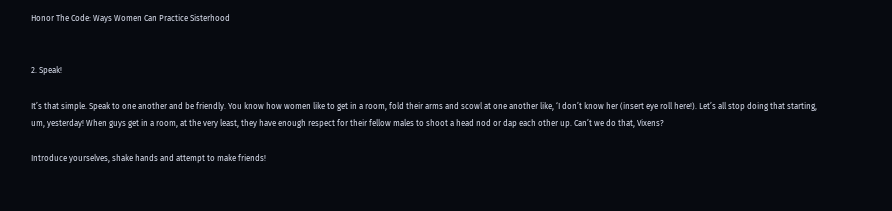Honor The Code: Ways Women Can Practice Sisterhood


2. Speak!

It’s that simple. Speak to one another and be friendly. You know how women like to get in a room, fold their arms and scowl at one another like, ‘I don’t know her (insert eye roll here!). Let’s all stop doing that starting, um, yesterday! When guys get in a room, at the very least, they have enough respect for their fellow males to shoot a head nod or dap each other up. Can’t we do that, Vixens?

Introduce yourselves, shake hands and attempt to make friends!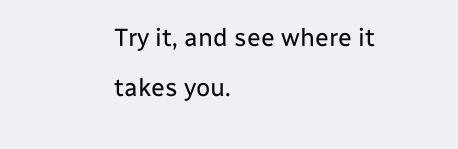Try it, and see where it takes you.